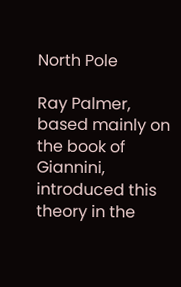North Pole

Ray Palmer, based mainly on the book of Giannini, introduced this theory in the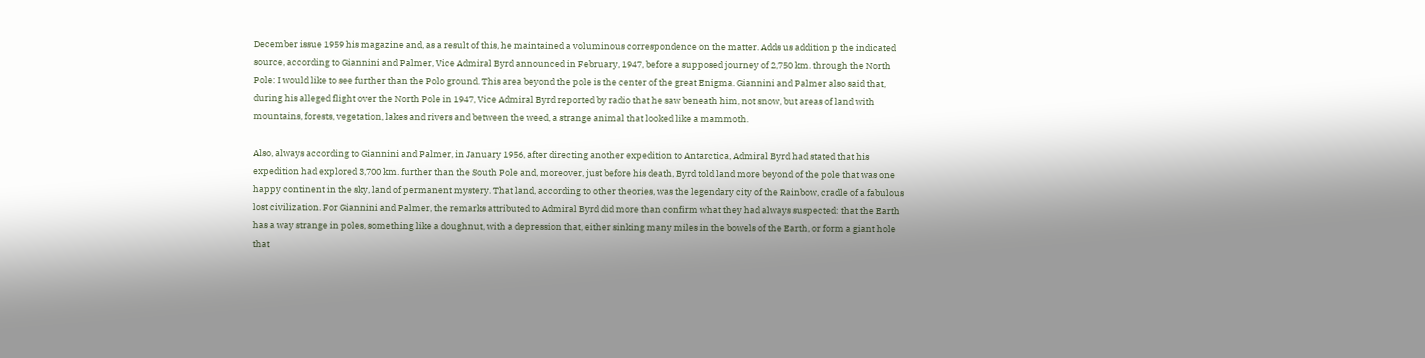December issue 1959 his magazine and, as a result of this, he maintained a voluminous correspondence on the matter. Adds us addition p the indicated source, according to Giannini and Palmer, Vice Admiral Byrd announced in February, 1947, before a supposed journey of 2,750 km. through the North Pole: I would like to see further than the Polo ground. This area beyond the pole is the center of the great Enigma. Giannini and Palmer also said that, during his alleged flight over the North Pole in 1947, Vice Admiral Byrd reported by radio that he saw beneath him, not snow, but areas of land with mountains, forests, vegetation, lakes and rivers and between the weed, a strange animal that looked like a mammoth.

Also, always according to Giannini and Palmer, in January 1956, after directing another expedition to Antarctica, Admiral Byrd had stated that his expedition had explored 3,700 km. further than the South Pole and, moreover, just before his death, Byrd told land more beyond of the pole that was one happy continent in the sky, land of permanent mystery. That land, according to other theories, was the legendary city of the Rainbow, cradle of a fabulous lost civilization. For Giannini and Palmer, the remarks attributed to Admiral Byrd did more than confirm what they had always suspected: that the Earth has a way strange in poles, something like a doughnut, with a depression that, either sinking many miles in the bowels of the Earth, or form a giant hole that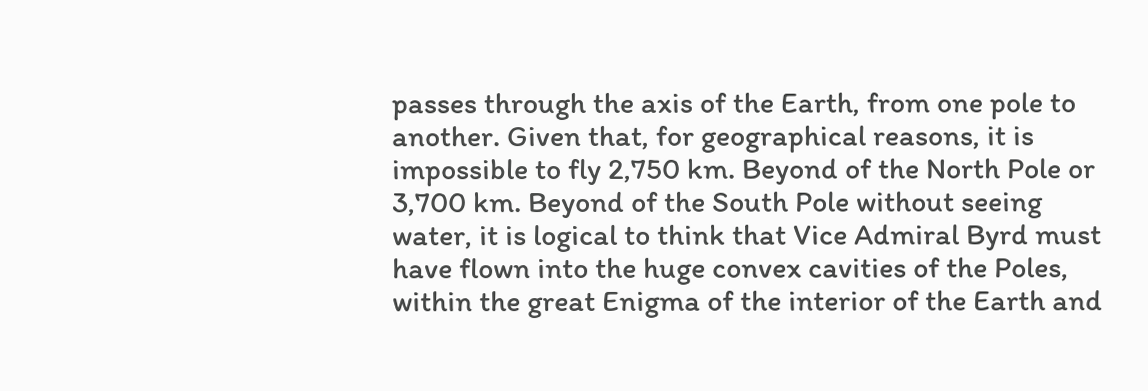passes through the axis of the Earth, from one pole to another. Given that, for geographical reasons, it is impossible to fly 2,750 km. Beyond of the North Pole or 3,700 km. Beyond of the South Pole without seeing water, it is logical to think that Vice Admiral Byrd must have flown into the huge convex cavities of the Poles, within the great Enigma of the interior of the Earth and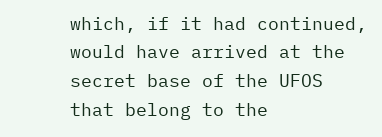which, if it had continued, would have arrived at the secret base of the UFOS that belong to the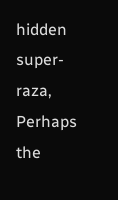hidden super-raza, Perhaps the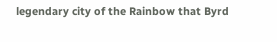legendary city of the Rainbow that Byrd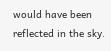would have been reflected in the sky.